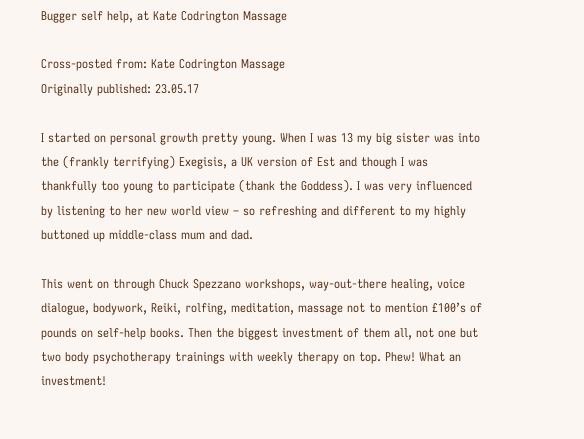Bugger self help, at Kate Codrington Massage

Cross-posted from: Kate Codrington Massage
Originally published: 23.05.17

I started on personal growth pretty young. When I was 13 my big sister was into the (frankly terrifying) Exegisis, a UK version of Est and though I was thankfully too young to participate (thank the Goddess). I was very influenced by listening to her new world view – so refreshing and different to my highly buttoned up middle-class mum and dad.

This went on through Chuck Spezzano workshops, way-out-there healing, voice dialogue, bodywork, Reiki, rolfing, meditation, massage not to mention £100’s of pounds on self-help books. Then the biggest investment of them all, not one but two body psychotherapy trainings with weekly therapy on top. Phew! What an investment!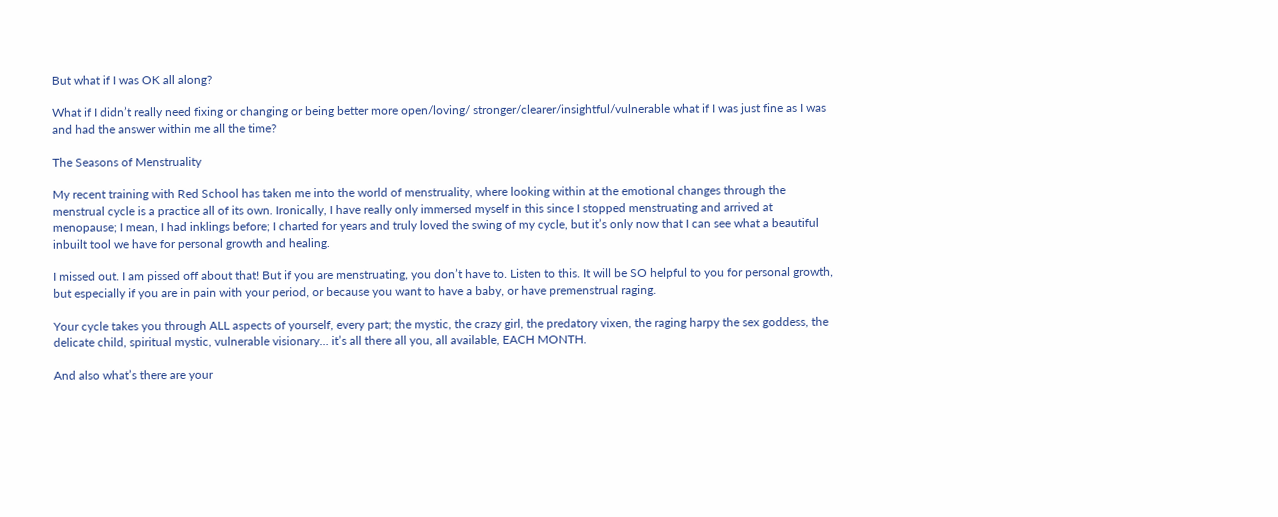But what if I was OK all along?

What if I didn’t really need fixing or changing or being better more open/loving/ stronger/clearer/insightful/vulnerable what if I was just fine as I was and had the answer within me all the time?

The Seasons of Menstruality

My recent training with Red School has taken me into the world of menstruality, where looking within at the emotional changes through the menstrual cycle is a practice all of its own. Ironically, I have really only immersed myself in this since I stopped menstruating and arrived at menopause; I mean, I had inklings before; I charted for years and truly loved the swing of my cycle, but it’s only now that I can see what a beautiful inbuilt tool we have for personal growth and healing.

I missed out. I am pissed off about that! But if you are menstruating, you don’t have to. Listen to this. It will be SO helpful to you for personal growth, but especially if you are in pain with your period, or because you want to have a baby, or have premenstrual raging.

Your cycle takes you through ALL aspects of yourself, every part; the mystic, the crazy girl, the predatory vixen, the raging harpy the sex goddess, the delicate child, spiritual mystic, vulnerable visionary… it’s all there all you, all available, EACH MONTH.

And also what’s there are your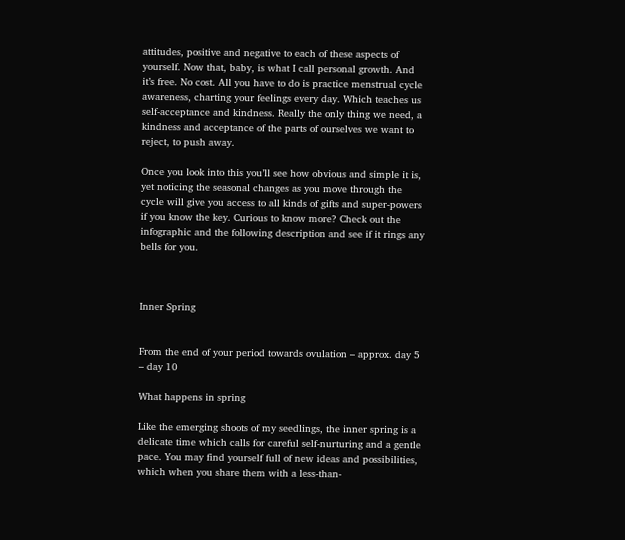attitudes, positive and negative to each of these aspects of yourself. Now that, baby, is what I call personal growth. And it’s free. No cost. All you have to do is practice menstrual cycle awareness, charting your feelings every day. Which teaches us self-acceptance and kindness. Really the only thing we need, a kindness and acceptance of the parts of ourselves we want to reject, to push away.

Once you look into this you’ll see how obvious and simple it is, yet noticing the seasonal changes as you move through the cycle will give you access to all kinds of gifts and super-powers if you know the key. Curious to know more? Check out the infographic and the following description and see if it rings any bells for you.



Inner Spring


From the end of your period towards ovulation – approx. day 5 – day 10

What happens in spring

Like the emerging shoots of my seedlings, the inner spring is a delicate time which calls for careful self-nurturing and a gentle pace. You may find yourself full of new ideas and possibilities, which when you share them with a less-than-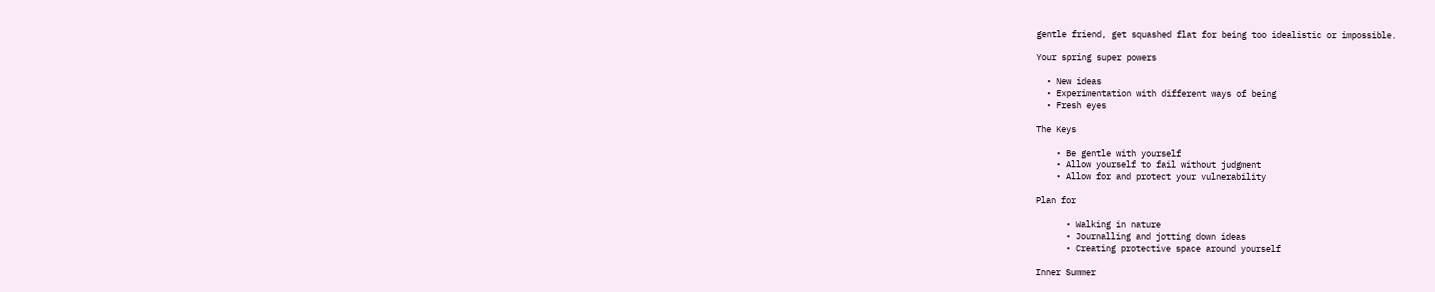gentle friend, get squashed flat for being too idealistic or impossible.

Your spring super powers

  • New ideas
  • Experimentation with different ways of being
  • Fresh eyes

The Keys

    • Be gentle with yourself
    • Allow yourself to fail without judgment
    • Allow for and protect your vulnerability

Plan for

      • Walking in nature
      • Journalling and jotting down ideas
      • Creating protective space around yourself

Inner Summer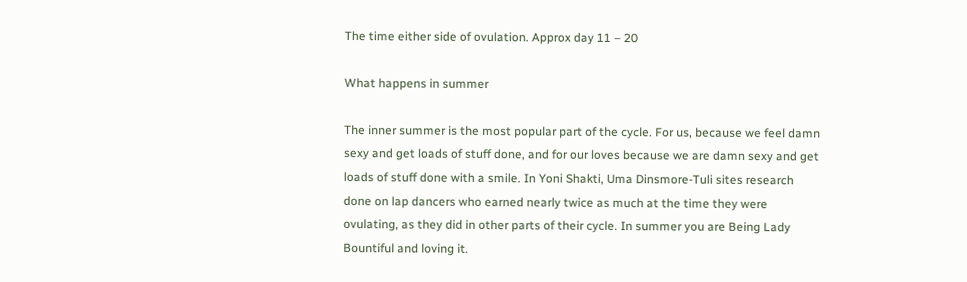The time either side of ovulation. Approx day 11 – 20

What happens in summer

The inner summer is the most popular part of the cycle. For us, because we feel damn sexy and get loads of stuff done, and for our loves because we are damn sexy and get loads of stuff done with a smile. In Yoni Shakti, Uma Dinsmore-Tuli sites research done on lap dancers who earned nearly twice as much at the time they were ovulating, as they did in other parts of their cycle. In summer you are Being Lady Bountiful and loving it.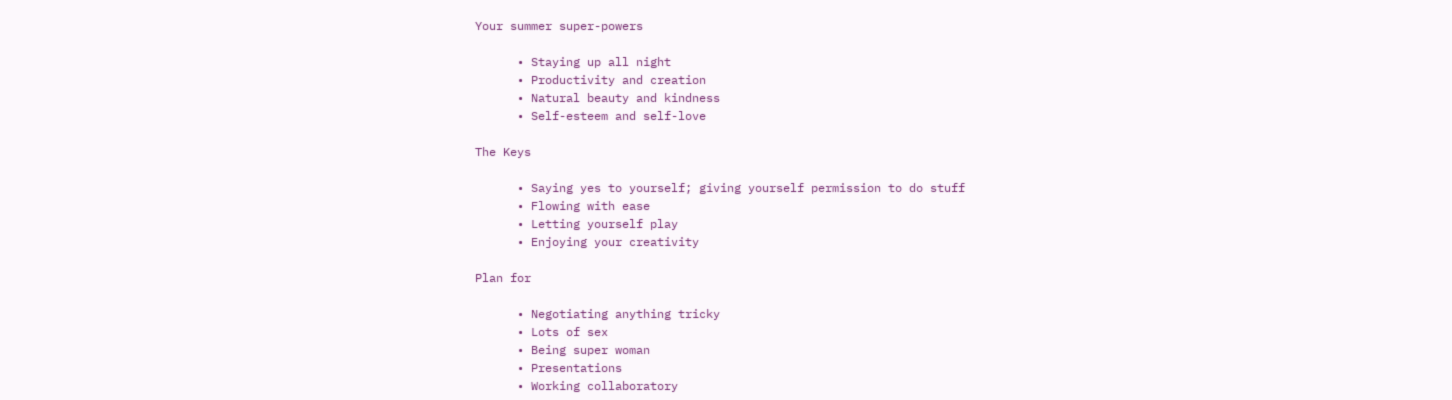Your summer super-powers

      • Staying up all night
      • Productivity and creation
      • Natural beauty and kindness
      • Self-esteem and self-love

The Keys

      • Saying yes to yourself; giving yourself permission to do stuff
      • Flowing with ease
      • Letting yourself play
      • Enjoying your creativity

Plan for

      • Negotiating anything tricky
      • Lots of sex
      • Being super woman
      • Presentations
      • Working collaboratory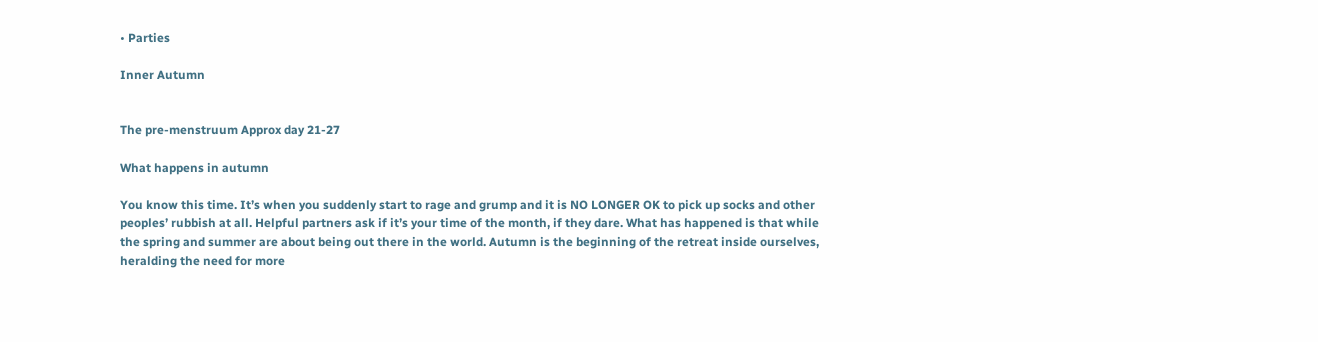• Parties

Inner Autumn


The pre-menstruum Approx day 21-27

What happens in autumn

You know this time. It’s when you suddenly start to rage and grump and it is NO LONGER OK to pick up socks and other peoples’ rubbish at all. Helpful partners ask if it’s your time of the month, if they dare. What has happened is that while the spring and summer are about being out there in the world. Autumn is the beginning of the retreat inside ourselves, heralding the need for more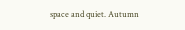space and quiet. Autumn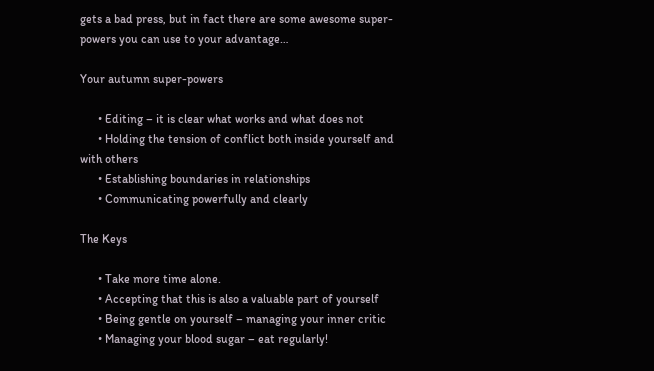gets a bad press, but in fact there are some awesome super-powers you can use to your advantage…

Your autumn super-powers

      • Editing – it is clear what works and what does not
      • Holding the tension of conflict both inside yourself and with others
      • Establishing boundaries in relationships
      • Communicating powerfully and clearly

The Keys

      • Take more time alone.
      • Accepting that this is also a valuable part of yourself
      • Being gentle on yourself – managing your inner critic
      • Managing your blood sugar – eat regularly!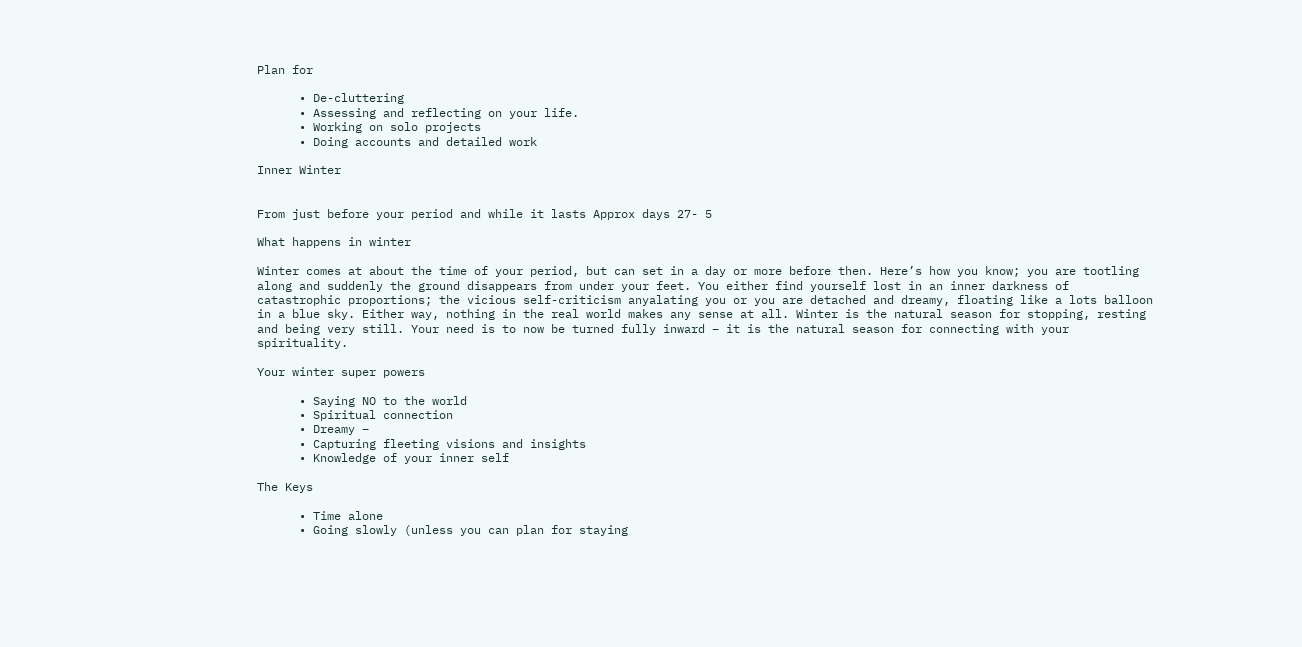Plan for

      • De-cluttering
      • Assessing and reflecting on your life.
      • Working on solo projects
      • Doing accounts and detailed work

Inner Winter


From just before your period and while it lasts Approx days 27- 5

What happens in winter

Winter comes at about the time of your period, but can set in a day or more before then. Here’s how you know; you are tootling along and suddenly the ground disappears from under your feet. You either find yourself lost in an inner darkness of catastrophic proportions; the vicious self-criticism anyalating you or you are detached and dreamy, floating like a lots balloon in a blue sky. Either way, nothing in the real world makes any sense at all. Winter is the natural season for stopping, resting and being very still. Your need is to now be turned fully inward – it is the natural season for connecting with your spirituality.

Your winter super powers

      • Saying NO to the world
      • Spiritual connection
      • Dreamy –
      • Capturing fleeting visions and insights
      • Knowledge of your inner self

The Keys

      • Time alone
      • Going slowly (unless you can plan for staying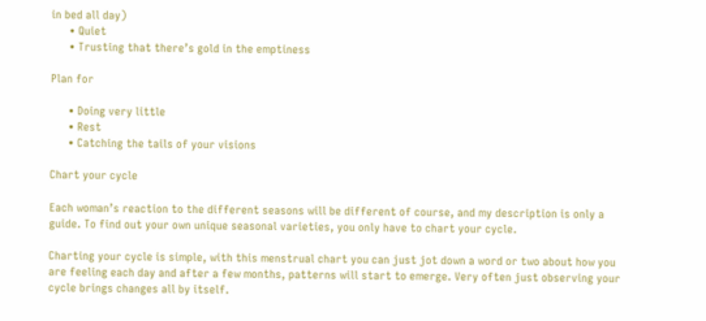in bed all day)
      • Quiet
      • Trusting that there’s gold in the emptiness

Plan for

      • Doing very little
      • Rest
      • Catching the tails of your visions

Chart your cycle

Each woman’s reaction to the different seasons will be different of course, and my description is only a guide. To find out your own unique seasonal varieties, you only have to chart your cycle.

Charting your cycle is simple, with this menstrual chart you can just jot down a word or two about how you are feeling each day and after a few months, patterns will start to emerge. Very often just observing your cycle brings changes all by itself.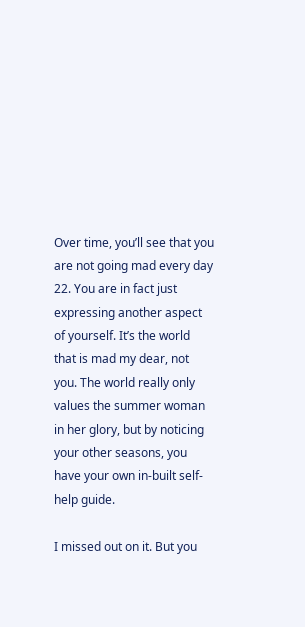Over time, you’ll see that you are not going mad every day 22. You are in fact just expressing another aspect of yourself. It’s the world that is mad my dear, not you. The world really only values the summer woman in her glory, but by noticing your other seasons, you have your own in-built self-help guide.

I missed out on it. But you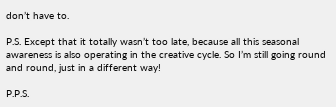don’t have to.

P.S. Except that it totally wasn’t too late, because all this seasonal awareness is also operating in the creative cycle. So I’m still going round and round, just in a different way!

P.P.S.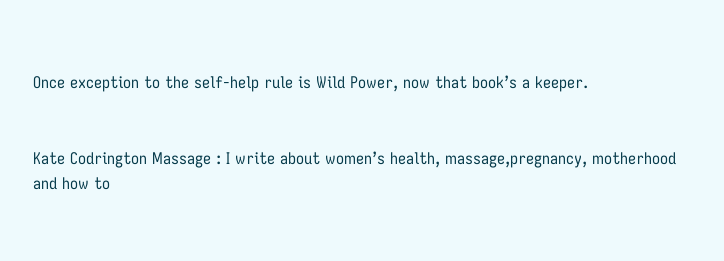Once exception to the self-help rule is Wild Power, now that book’s a keeper.


Kate Codrington Massage : I write about women’s health, massage,pregnancy, motherhood and how to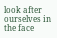look after ourselves in the face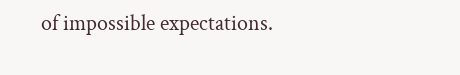of impossible expectations.